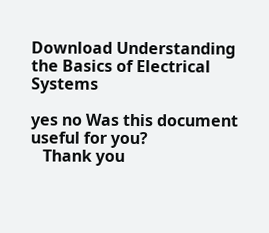Download Understanding the Basics of Electrical Systems

yes no Was this document useful for you?
   Thank you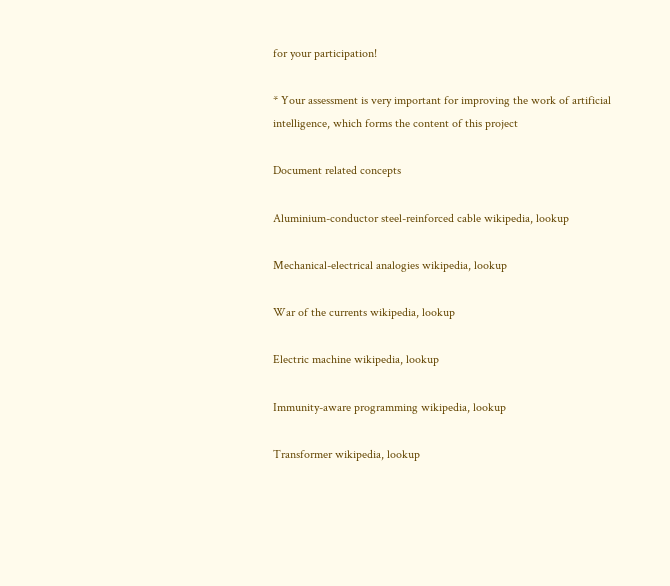for your participation!

* Your assessment is very important for improving the work of artificial intelligence, which forms the content of this project

Document related concepts

Aluminium-conductor steel-reinforced cable wikipedia, lookup

Mechanical-electrical analogies wikipedia, lookup

War of the currents wikipedia, lookup

Electric machine wikipedia, lookup

Immunity-aware programming wikipedia, lookup

Transformer wikipedia, lookup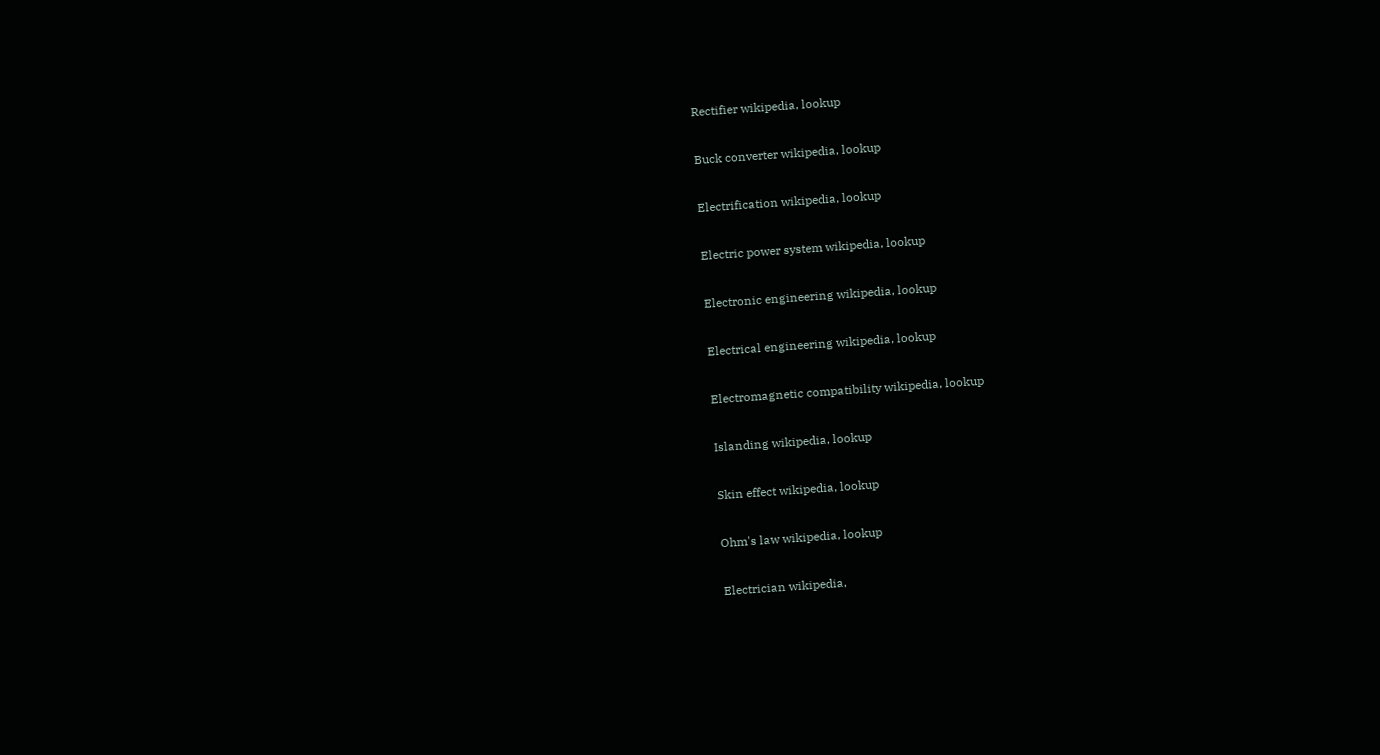Rectifier wikipedia, lookup

Buck converter wikipedia, lookup

Electrification wikipedia, lookup

Electric power system wikipedia, lookup

Electronic engineering wikipedia, lookup

Electrical engineering wikipedia, lookup

Electromagnetic compatibility wikipedia, lookup

Islanding wikipedia, lookup

Skin effect wikipedia, lookup

Ohm's law wikipedia, lookup

Electrician wikipedia,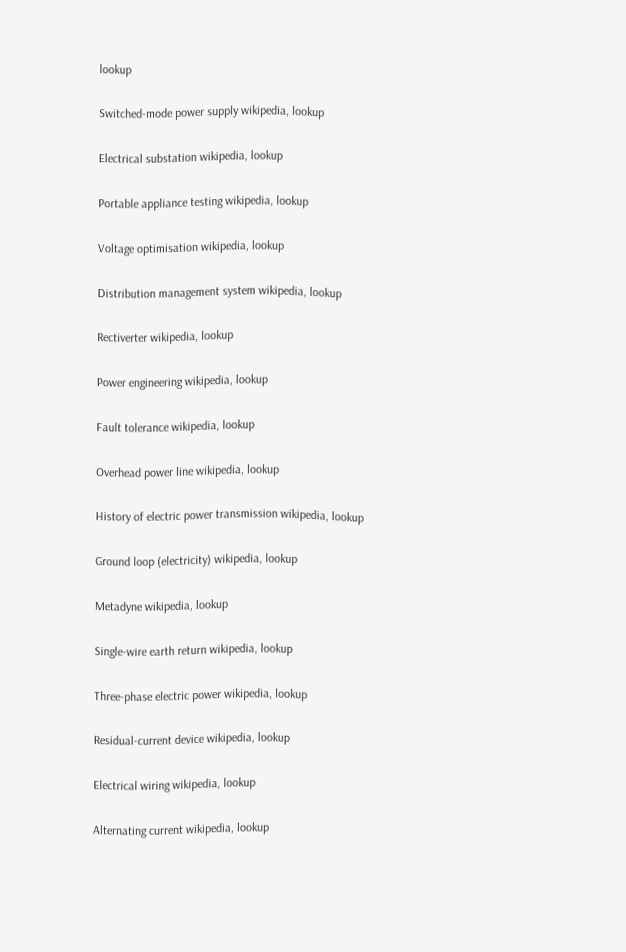lookup

Switched-mode power supply wikipedia, lookup

Electrical substation wikipedia, lookup

Portable appliance testing wikipedia, lookup

Voltage optimisation wikipedia, lookup

Distribution management system wikipedia, lookup

Rectiverter wikipedia, lookup

Power engineering wikipedia, lookup

Fault tolerance wikipedia, lookup

Overhead power line wikipedia, lookup

History of electric power transmission wikipedia, lookup

Ground loop (electricity) wikipedia, lookup

Metadyne wikipedia, lookup

Single-wire earth return wikipedia, lookup

Three-phase electric power wikipedia, lookup

Residual-current device wikipedia, lookup

Electrical wiring wikipedia, lookup

Alternating current wikipedia, lookup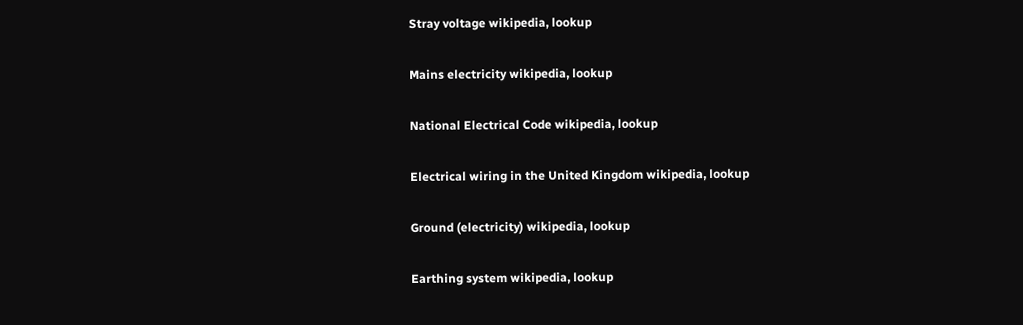Stray voltage wikipedia, lookup

Mains electricity wikipedia, lookup

National Electrical Code wikipedia, lookup

Electrical wiring in the United Kingdom wikipedia, lookup

Ground (electricity) wikipedia, lookup

Earthing system wikipedia, lookup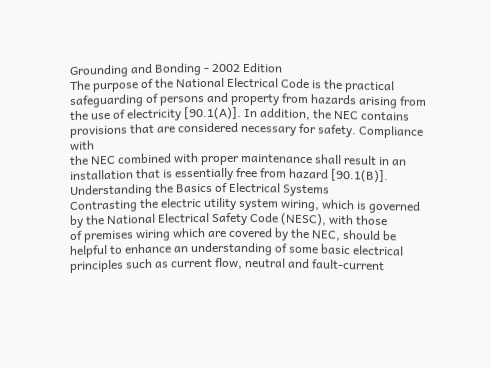Grounding and Bonding - 2002 Edition
The purpose of the National Electrical Code is the practical
safeguarding of persons and property from hazards arising from
the use of electricity [90.1(A)]. In addition, the NEC contains provisions that are considered necessary for safety. Compliance with
the NEC combined with proper maintenance shall result in an
installation that is essentially free from hazard [90.1(B)].
Understanding the Basics of Electrical Systems
Contrasting the electric utility system wiring, which is governed by the National Electrical Safety Code (NESC), with those
of premises wiring which are covered by the NEC, should be
helpful to enhance an understanding of some basic electrical principles such as current flow, neutral and fault-current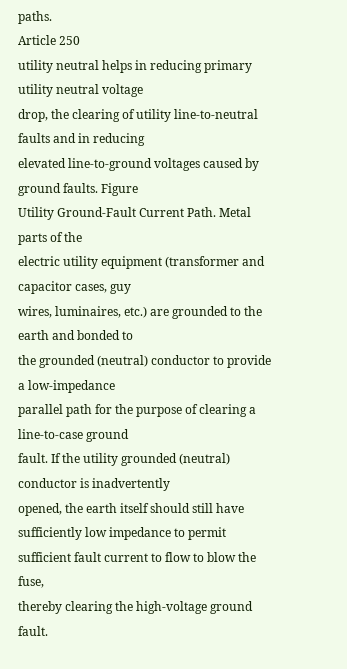paths.
Article 250
utility neutral helps in reducing primary utility neutral voltage
drop, the clearing of utility line-to-neutral faults and in reducing
elevated line-to-ground voltages caused by ground faults. Figure
Utility Ground-Fault Current Path. Metal parts of the
electric utility equipment (transformer and capacitor cases, guy
wires, luminaires, etc.) are grounded to the earth and bonded to
the grounded (neutral) conductor to provide a low-impedance
parallel path for the purpose of clearing a line-to-case ground
fault. If the utility grounded (neutral) conductor is inadvertently
opened, the earth itself should still have sufficiently low impedance to permit sufficient fault current to flow to blow the fuse,
thereby clearing the high-voltage ground fault.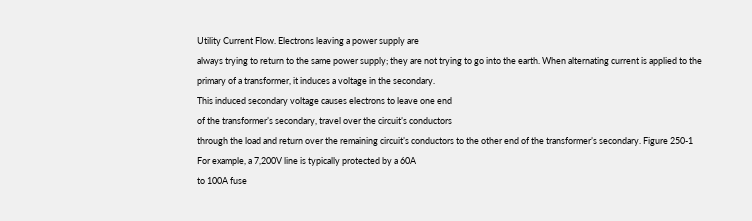Utility Current Flow. Electrons leaving a power supply are
always trying to return to the same power supply; they are not trying to go into the earth. When alternating current is applied to the
primary of a transformer, it induces a voltage in the secondary.
This induced secondary voltage causes electrons to leave one end
of the transformer’s secondary, travel over the circuit’s conductors
through the load and return over the remaining circuit’s conductors to the other end of the transformer’s secondary. Figure 250-1
For example, a 7,200V line is typically protected by a 60A
to 100A fuse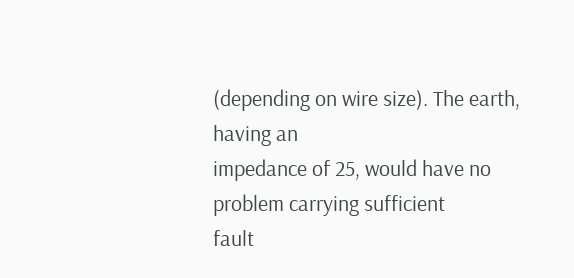(depending on wire size). The earth, having an
impedance of 25, would have no problem carrying sufficient
fault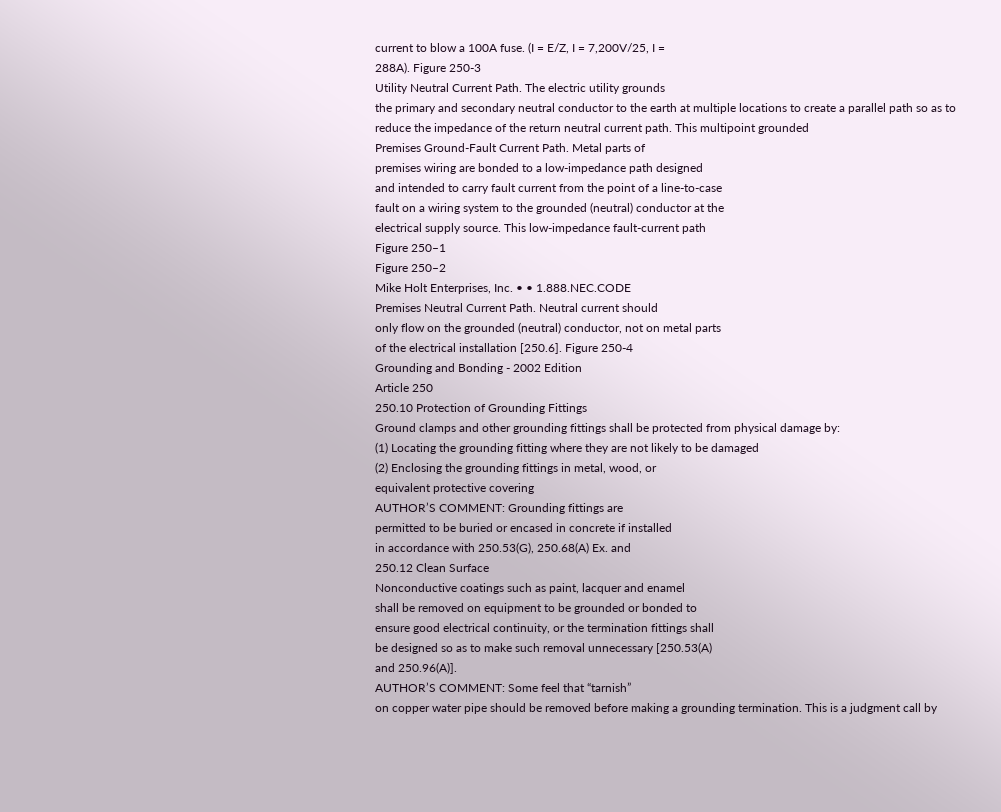current to blow a 100A fuse. (I = E/Z, I = 7,200V/25, I =
288A). Figure 250-3
Utility Neutral Current Path. The electric utility grounds
the primary and secondary neutral conductor to the earth at multiple locations to create a parallel path so as to reduce the impedance of the return neutral current path. This multipoint grounded
Premises Ground-Fault Current Path. Metal parts of
premises wiring are bonded to a low-impedance path designed
and intended to carry fault current from the point of a line-to-case
fault on a wiring system to the grounded (neutral) conductor at the
electrical supply source. This low-impedance fault-current path
Figure 250–1
Figure 250–2
Mike Holt Enterprises, Inc. • • 1.888.NEC.CODE
Premises Neutral Current Path. Neutral current should
only flow on the grounded (neutral) conductor, not on metal parts
of the electrical installation [250.6]. Figure 250-4
Grounding and Bonding - 2002 Edition
Article 250
250.10 Protection of Grounding Fittings
Ground clamps and other grounding fittings shall be protected from physical damage by:
(1) Locating the grounding fitting where they are not likely to be damaged
(2) Enclosing the grounding fittings in metal, wood, or
equivalent protective covering
AUTHOR’S COMMENT: Grounding fittings are
permitted to be buried or encased in concrete if installed
in accordance with 250.53(G), 250.68(A) Ex. and
250.12 Clean Surface
Nonconductive coatings such as paint, lacquer and enamel
shall be removed on equipment to be grounded or bonded to
ensure good electrical continuity, or the termination fittings shall
be designed so as to make such removal unnecessary [250.53(A)
and 250.96(A)].
AUTHOR’S COMMENT: Some feel that “tarnish”
on copper water pipe should be removed before making a grounding termination. This is a judgment call by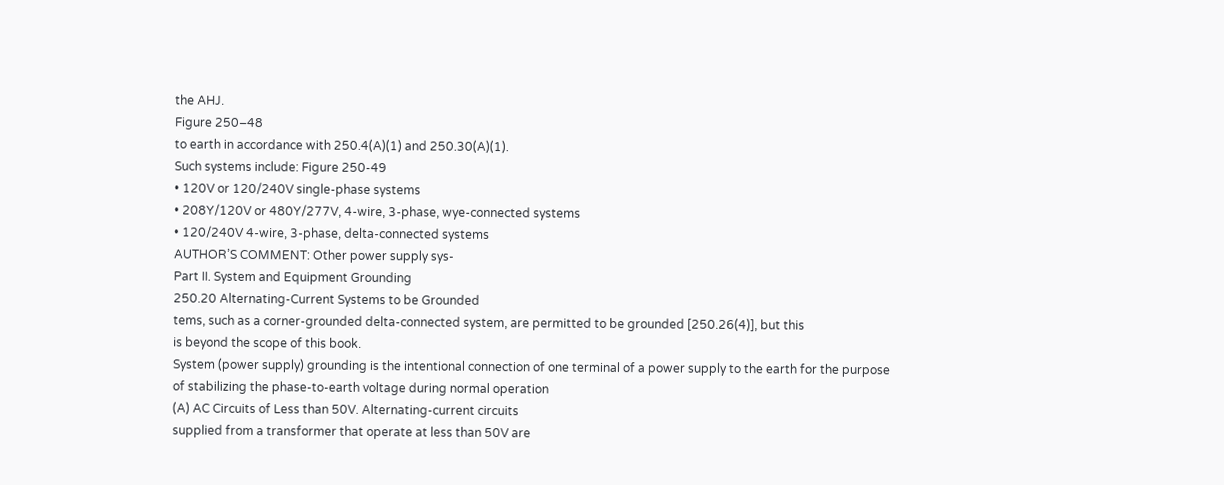the AHJ.
Figure 250–48
to earth in accordance with 250.4(A)(1) and 250.30(A)(1).
Such systems include: Figure 250-49
• 120V or 120/240V single-phase systems
• 208Y/120V or 480Y/277V, 4-wire, 3-phase, wye-connected systems
• 120/240V 4-wire, 3-phase, delta-connected systems
AUTHOR’S COMMENT: Other power supply sys-
Part II. System and Equipment Grounding
250.20 Alternating-Current Systems to be Grounded
tems, such as a corner-grounded delta-connected system, are permitted to be grounded [250.26(4)], but this
is beyond the scope of this book.
System (power supply) grounding is the intentional connection of one terminal of a power supply to the earth for the purpose
of stabilizing the phase-to-earth voltage during normal operation
(A) AC Circuits of Less than 50V. Alternating-current circuits
supplied from a transformer that operate at less than 50V are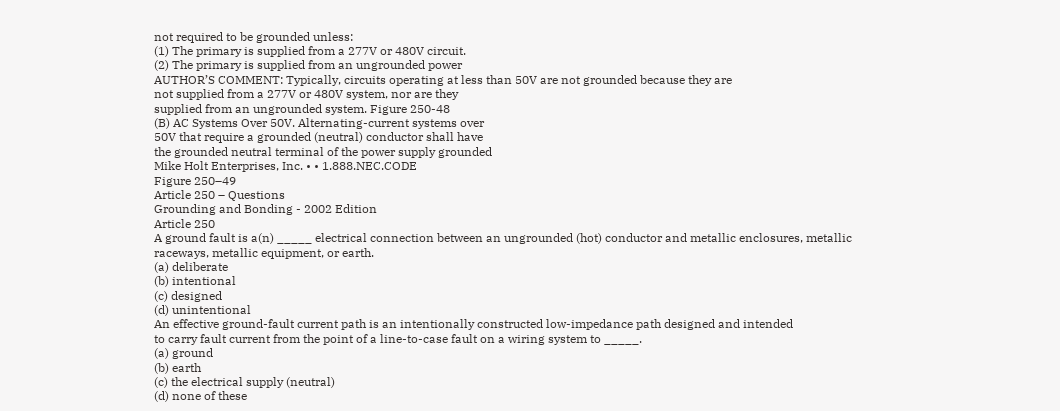not required to be grounded unless:
(1) The primary is supplied from a 277V or 480V circuit.
(2) The primary is supplied from an ungrounded power
AUTHOR’S COMMENT: Typically, circuits operating at less than 50V are not grounded because they are
not supplied from a 277V or 480V system, nor are they
supplied from an ungrounded system. Figure 250-48
(B) AC Systems Over 50V. Alternating-current systems over
50V that require a grounded (neutral) conductor shall have
the grounded neutral terminal of the power supply grounded
Mike Holt Enterprises, Inc. • • 1.888.NEC.CODE
Figure 250–49
Article 250 – Questions
Grounding and Bonding - 2002 Edition
Article 250
A ground fault is a(n) _____ electrical connection between an ungrounded (hot) conductor and metallic enclosures, metallic raceways, metallic equipment, or earth.
(a) deliberate
(b) intentional
(c) designed
(d) unintentional
An effective ground-fault current path is an intentionally constructed low-impedance path designed and intended
to carry fault current from the point of a line-to-case fault on a wiring system to _____.
(a) ground
(b) earth
(c) the electrical supply (neutral)
(d) none of these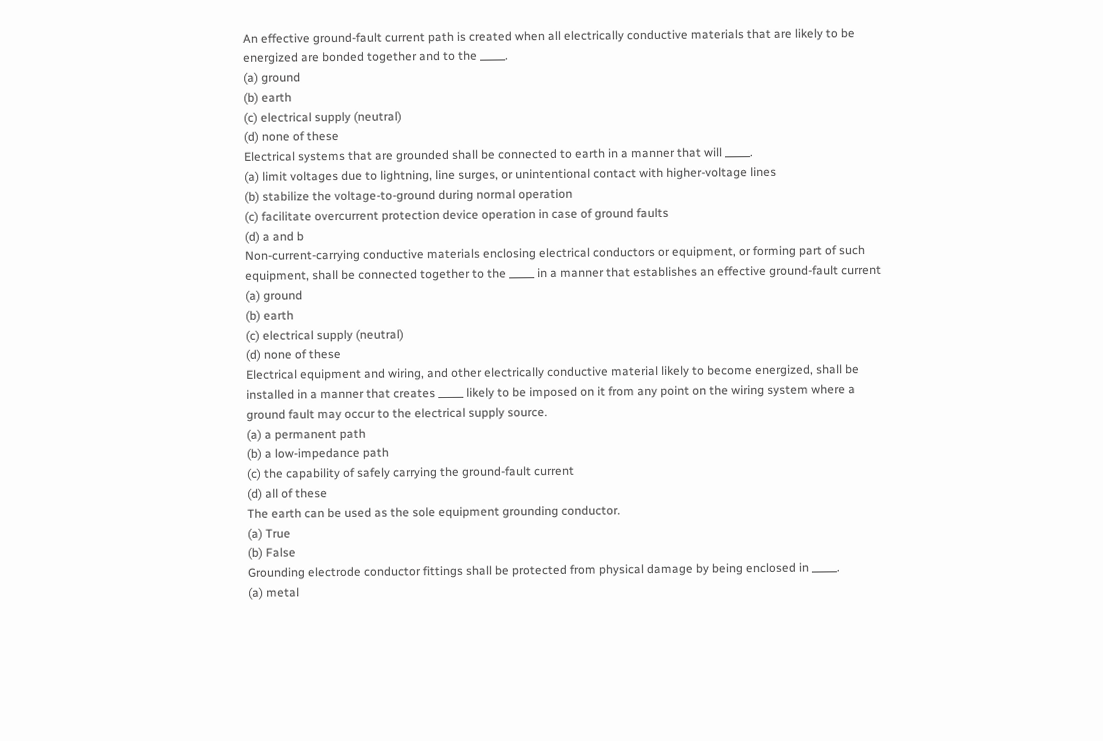An effective ground-fault current path is created when all electrically conductive materials that are likely to be
energized are bonded together and to the _____.
(a) ground
(b) earth
(c) electrical supply (neutral)
(d) none of these
Electrical systems that are grounded shall be connected to earth in a manner that will _____.
(a) limit voltages due to lightning, line surges, or unintentional contact with higher-voltage lines
(b) stabilize the voltage-to-ground during normal operation
(c) facilitate overcurrent protection device operation in case of ground faults
(d) a and b
Non-current-carrying conductive materials enclosing electrical conductors or equipment, or forming part of such
equipment, shall be connected together to the _____ in a manner that establishes an effective ground-fault current
(a) ground
(b) earth
(c) electrical supply (neutral)
(d) none of these
Electrical equipment and wiring, and other electrically conductive material likely to become energized, shall be
installed in a manner that creates _____ likely to be imposed on it from any point on the wiring system where a
ground fault may occur to the electrical supply source.
(a) a permanent path
(b) a low-impedance path
(c) the capability of safely carrying the ground-fault current
(d) all of these
The earth can be used as the sole equipment grounding conductor.
(a) True
(b) False
Grounding electrode conductor fittings shall be protected from physical damage by being enclosed in _____.
(a) metal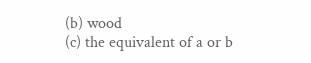(b) wood
(c) the equivalent of a or b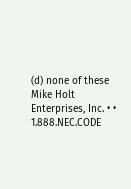(d) none of these
Mike Holt Enterprises, Inc. • • 1.888.NEC.CODE